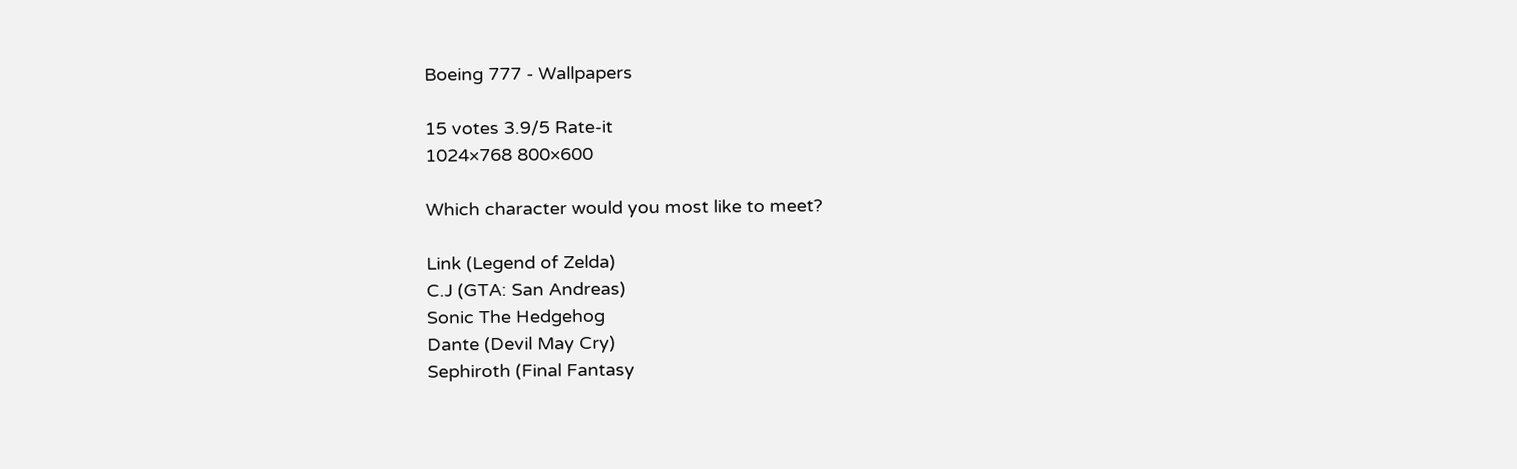Boeing 777 - Wallpapers

15 votes 3.9/5 Rate-it
1024×768 800×600

Which character would you most like to meet?

Link (Legend of Zelda)
C.J (GTA: San Andreas)
Sonic The Hedgehog
Dante (Devil May Cry)
Sephiroth (Final Fantasy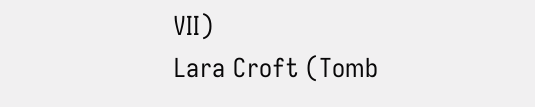VII)
Lara Croft (Tomb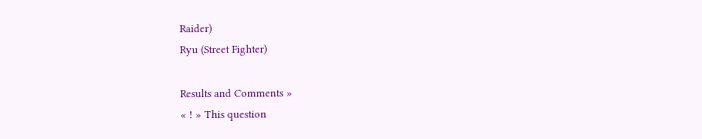Raider)
Ryu (Street Fighter)

Results and Comments »
« ! » This question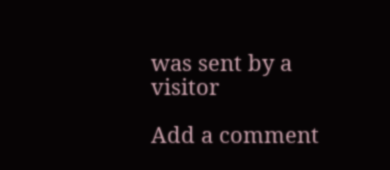was sent by a visitor

Add a comment